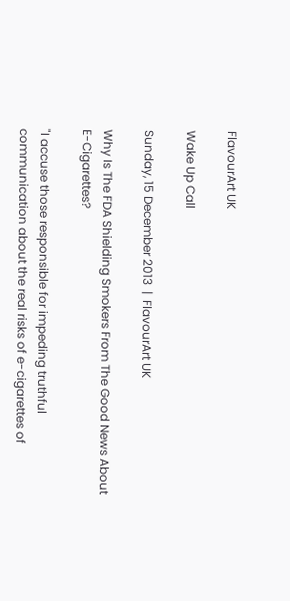FlavourArt UK

Wake Up Call

Sunday, 15 December 2013  |  FlavourArt UK

Why Is The FDA Shielding Smokers From The Good News About E-Cigarettes?

"I accuse those responsible for impeding truthful communication about the real risks of e-cigarettes of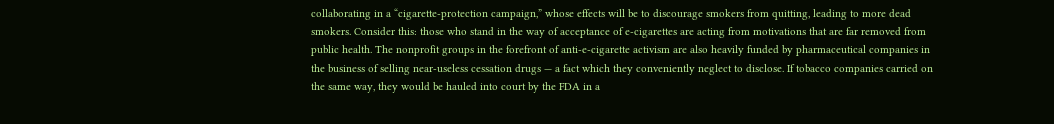collaborating in a “cigarette-protection campaign,” whose effects will be to discourage smokers from quitting, leading to more dead smokers. Consider this: those who stand in the way of acceptance of e-cigarettes are acting from motivations that are far removed from public health. The nonprofit groups in the forefront of anti-e-cigarette activism are also heavily funded by pharmaceutical companies in the business of selling near-useless cessation drugs — a fact which they conveniently neglect to disclose. If tobacco companies carried on the same way, they would be hauled into court by the FDA in a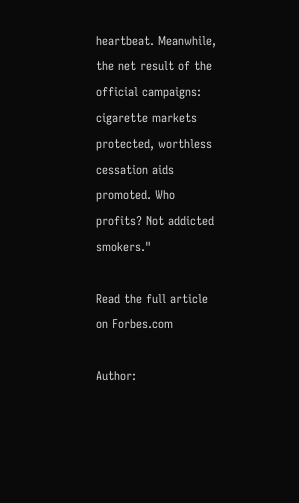heartbeat. Meanwhile, the net result of the official campaigns: cigarette markets protected, worthless cessation aids promoted. Who profits? Not addicted smokers."

Read the full article on Forbes.com

Author: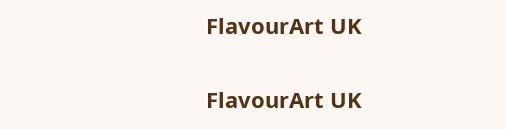FlavourArt UK

FlavourArt UK